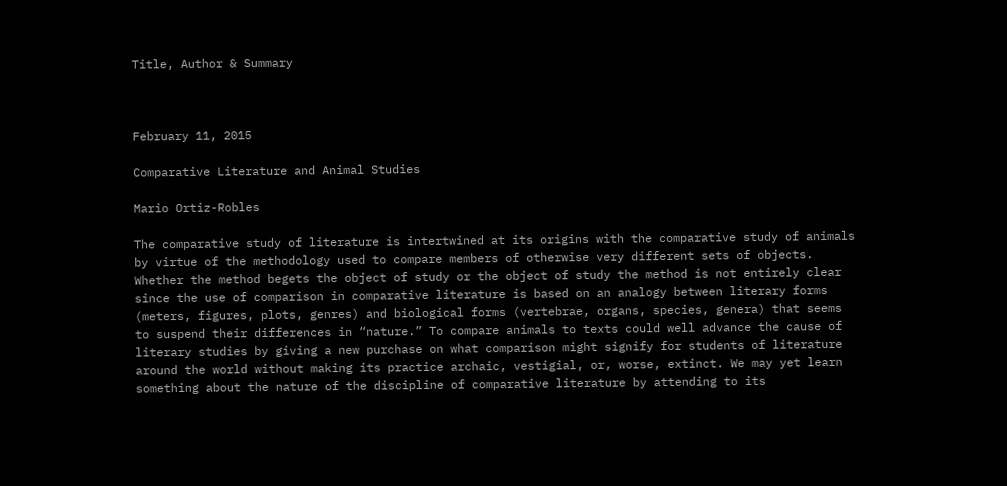Title, Author & Summary



February 11, 2015

Comparative Literature and Animal Studies

Mario Ortiz-Robles

The comparative study of literature is intertwined at its origins with the comparative study of animals by virtue of the methodology used to compare members of otherwise very different sets of objects. Whether the method begets the object of study or the object of study the method is not entirely clear since the use of comparison in comparative literature is based on an analogy between literary forms (meters, figures, plots, genres) and biological forms (vertebrae, organs, species, genera) that seems to suspend their differences in “nature.” To compare animals to texts could well advance the cause of literary studies by giving a new purchase on what comparison might signify for students of literature around the world without making its practice archaic, vestigial, or, worse, extinct. We may yet learn something about the nature of the discipline of comparative literature by attending to its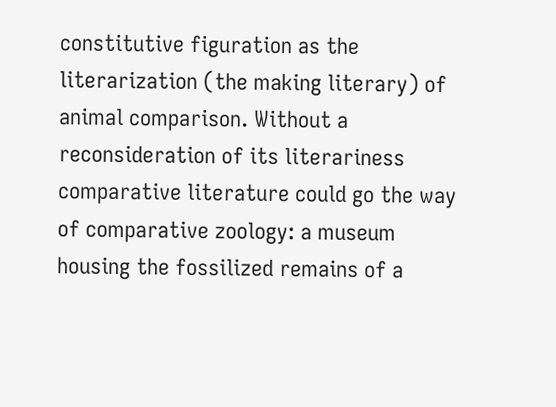constitutive figuration as the literarization (the making literary) of animal comparison. Without a reconsideration of its literariness comparative literature could go the way of comparative zoology: a museum housing the fossilized remains of a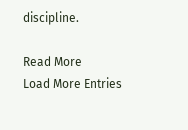discipline.

Read More
Load More Entries